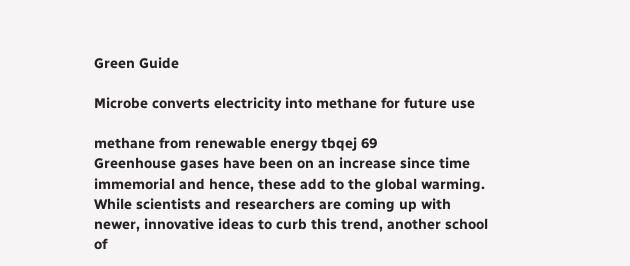Green Guide

Microbe converts electricity into methane for future use

methane from renewable energy tbqej 69
Greenhouse gases have been on an increase since time immemorial and hence, these add to the global warming. While scientists and researchers are coming up with newer, innovative ideas to curb this trend, another school of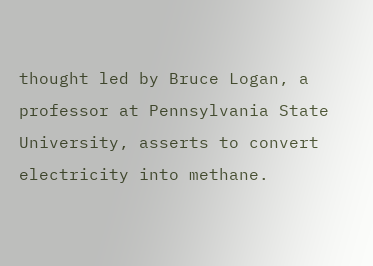thought led by Bruce Logan, a professor at Pennsylvania State University, asserts to convert electricity into methane.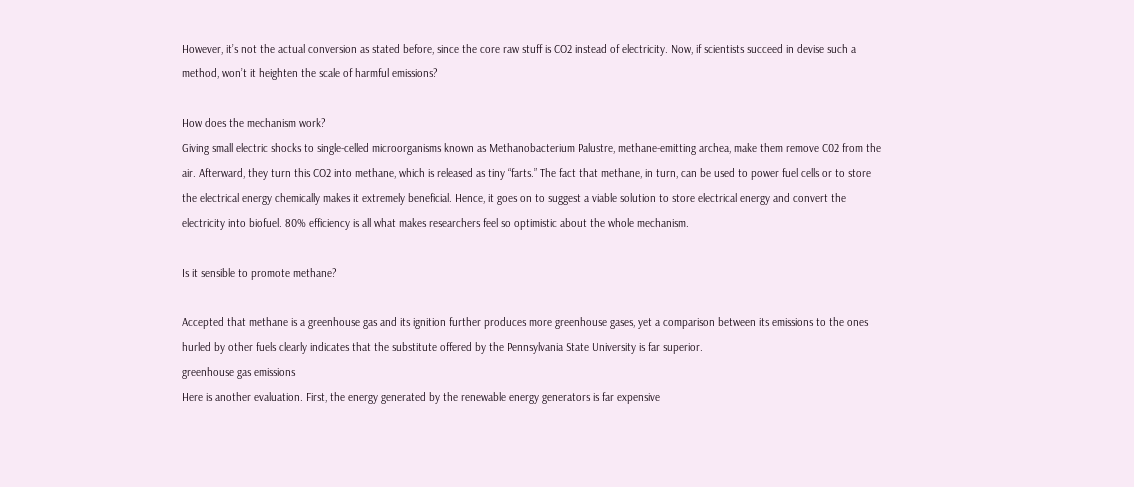However, it’s not the actual conversion as stated before, since the core raw stuff is CO2 instead of electricity. Now, if scientists succeed in devise such a method, won’t it heighten the scale of harmful emissions?

How does the mechanism work?
Giving small electric shocks to single-celled microorganisms known as Methanobacterium Palustre, methane-emitting archea, make them remove C02 from the air. Afterward, they turn this CO2 into methane, which is released as tiny “farts.” The fact that methane, in turn, can be used to power fuel cells or to store the electrical energy chemically makes it extremely beneficial. Hence, it goes on to suggest a viable solution to store electrical energy and convert the electricity into biofuel. 80% efficiency is all what makes researchers feel so optimistic about the whole mechanism.

Is it sensible to promote methane?

Accepted that methane is a greenhouse gas and its ignition further produces more greenhouse gases, yet a comparison between its emissions to the ones hurled by other fuels clearly indicates that the substitute offered by the Pennsylvania State University is far superior.
greenhouse gas emissions
Here is another evaluation. First, the energy generated by the renewable energy generators is far expensive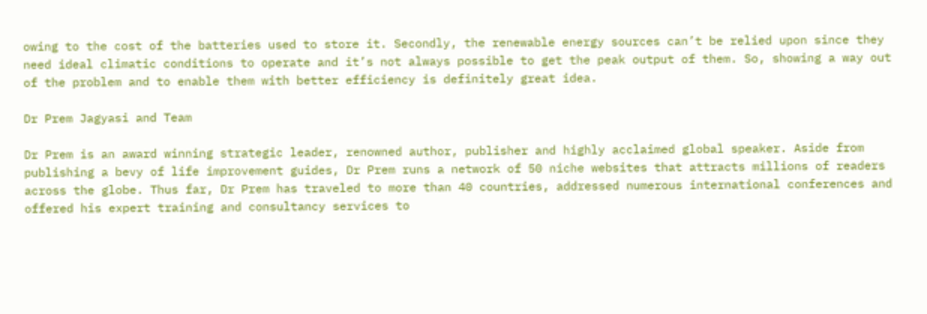owing to the cost of the batteries used to store it. Secondly, the renewable energy sources can’t be relied upon since they need ideal climatic conditions to operate and it’s not always possible to get the peak output of them. So, showing a way out of the problem and to enable them with better efficiency is definitely great idea.

Dr Prem Jagyasi and Team

Dr Prem is an award winning strategic leader, renowned author, publisher and highly acclaimed global speaker. Aside from publishing a bevy of life improvement guides, Dr Prem runs a network of 50 niche websites that attracts millions of readers across the globe. Thus far, Dr Prem has traveled to more than 40 countries, addressed numerous international conferences and offered his expert training and consultancy services to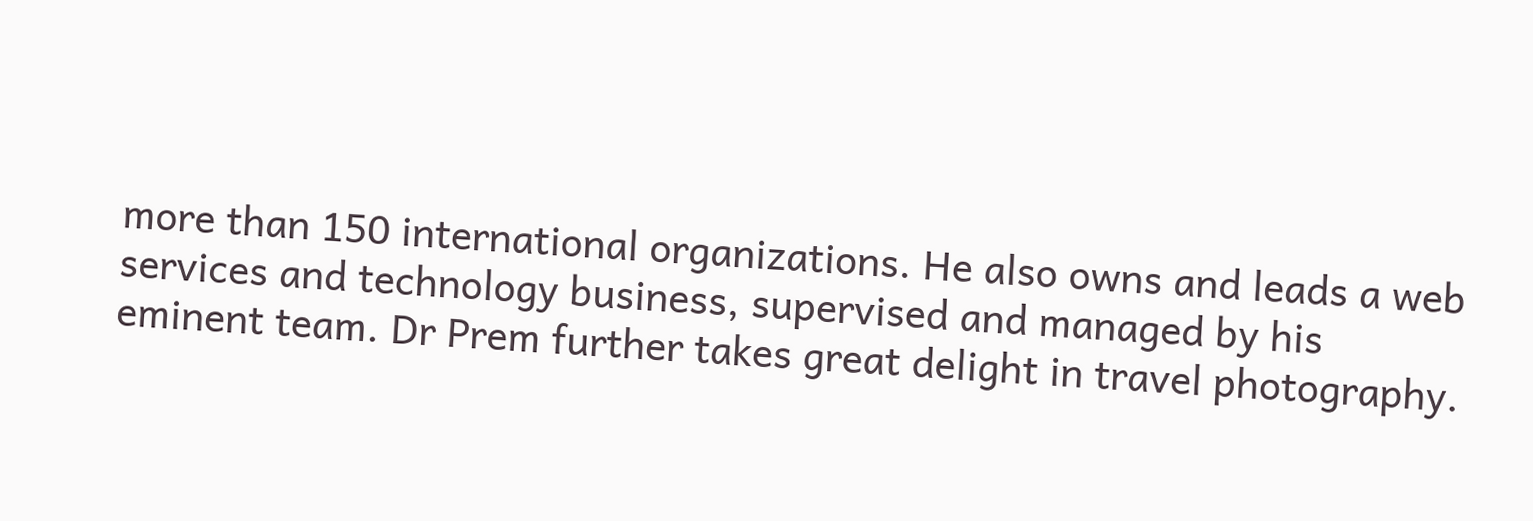more than 150 international organizations. He also owns and leads a web services and technology business, supervised and managed by his eminent team. Dr Prem further takes great delight in travel photography.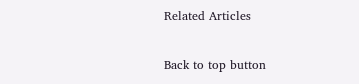Related Articles

Back to top button